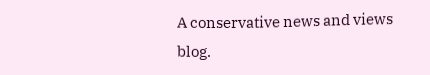A conservative news and views blog.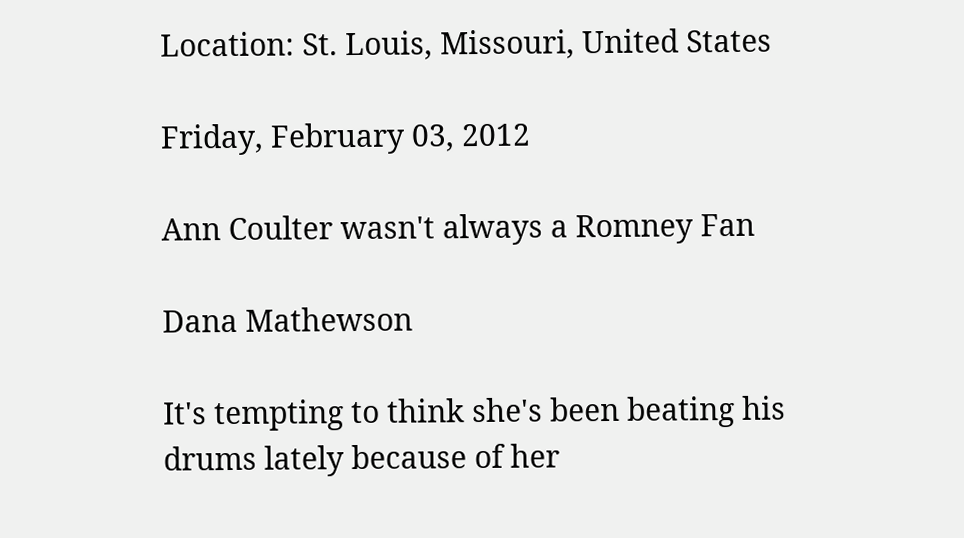Location: St. Louis, Missouri, United States

Friday, February 03, 2012

Ann Coulter wasn't always a Romney Fan

Dana Mathewson

It's tempting to think she's been beating his drums lately because of her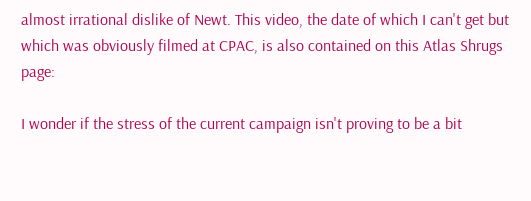almost irrational dislike of Newt. This video, the date of which I can't get but which was obviously filmed at CPAC, is also contained on this Atlas Shrugs page:

I wonder if the stress of the current campaign isn't proving to be a bit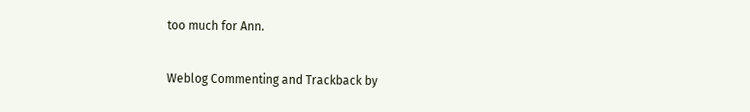too much for Ann.

Weblog Commenting and Trackback by